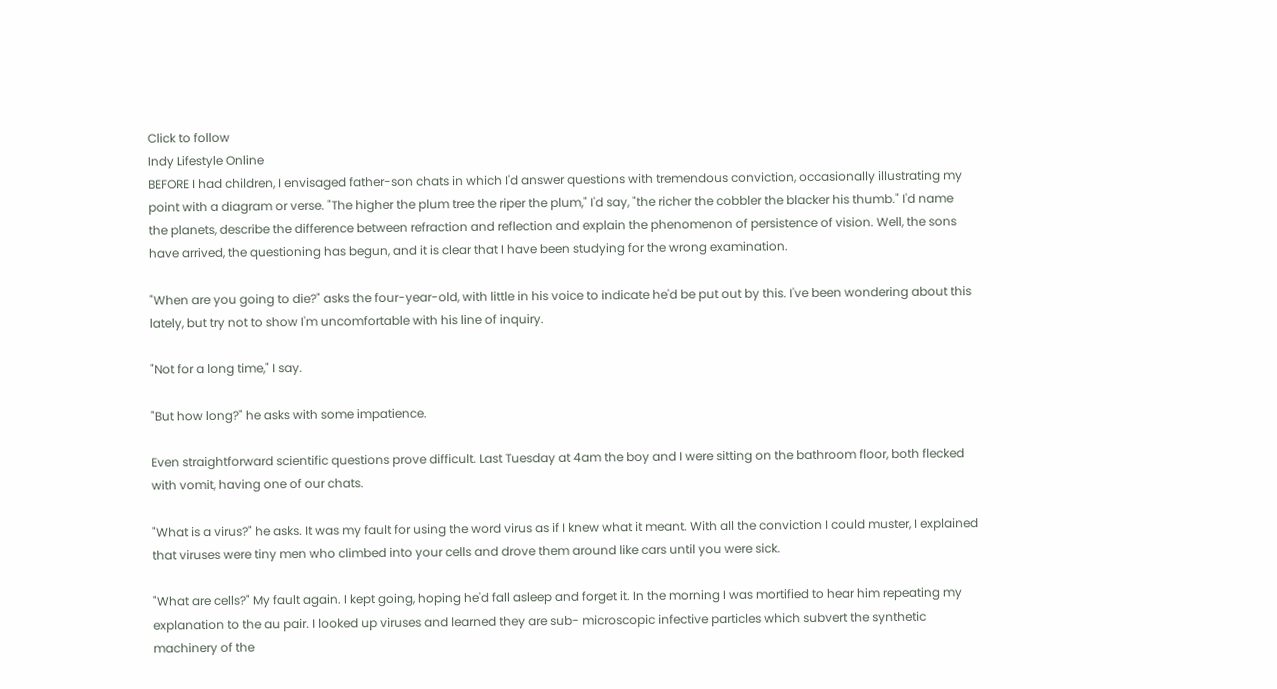Click to follow
Indy Lifestyle Online
BEFORE I had children, I envisaged father-son chats in which I'd answer questions with tremendous conviction, occasionally illustrating my point with a diagram or verse. "The higher the plum tree the riper the plum," I'd say, "the richer the cobbler the blacker his thumb." I'd name the planets, describe the difference between refraction and reflection and explain the phenomenon of persistence of vision. Well, the sons have arrived, the questioning has begun, and it is clear that I have been studying for the wrong examination.

"When are you going to die?" asks the four-year-old, with little in his voice to indicate he'd be put out by this. I've been wondering about this lately, but try not to show I'm uncomfortable with his line of inquiry.

"Not for a long time," I say.

"But how long?" he asks with some impatience.

Even straightforward scientific questions prove difficult. Last Tuesday at 4am the boy and I were sitting on the bathroom floor, both flecked with vomit, having one of our chats.

"What is a virus?" he asks. It was my fault for using the word virus as if I knew what it meant. With all the conviction I could muster, I explained that viruses were tiny men who climbed into your cells and drove them around like cars until you were sick.

"What are cells?" My fault again. I kept going, hoping he'd fall asleep and forget it. In the morning I was mortified to hear him repeating my explanation to the au pair. I looked up viruses and learned they are sub- microscopic infective particles which subvert the synthetic machinery of the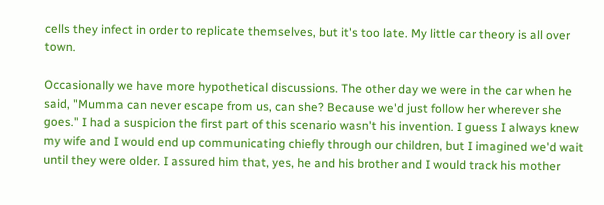cells they infect in order to replicate themselves, but it's too late. My little car theory is all over town.

Occasionally we have more hypothetical discussions. The other day we were in the car when he said, "Mumma can never escape from us, can she? Because we'd just follow her wherever she goes." I had a suspicion the first part of this scenario wasn't his invention. I guess I always knew my wife and I would end up communicating chiefly through our children, but I imagined we'd wait until they were older. I assured him that, yes, he and his brother and I would track his mother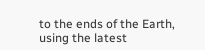to the ends of the Earth, using the latest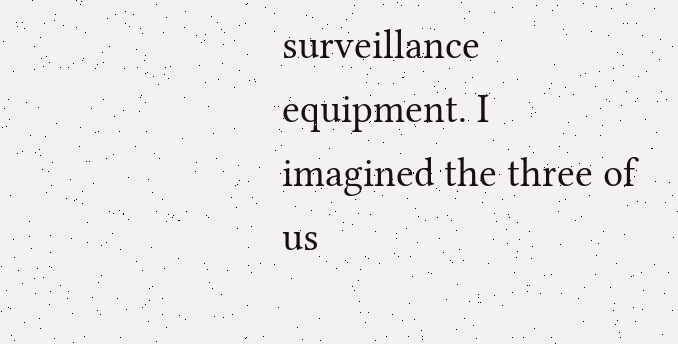surveillance equipment. I imagined the three of us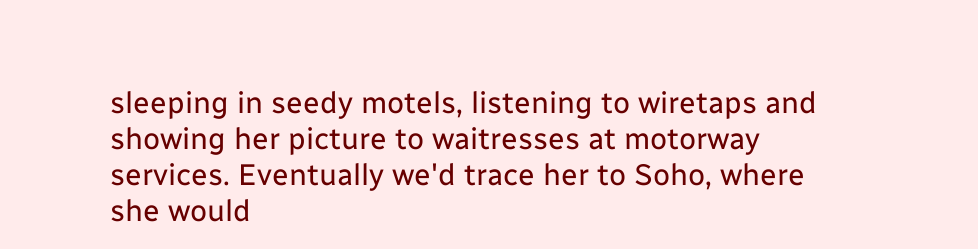sleeping in seedy motels, listening to wiretaps and showing her picture to waitresses at motorway services. Eventually we'd trace her to Soho, where she would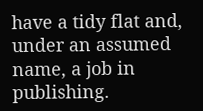have a tidy flat and, under an assumed name, a job in publishing.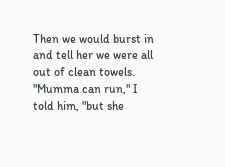Then we would burst in and tell her we were all out of clean towels. "Mumma can run," I told him, "but she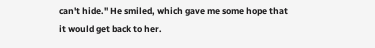can't hide." He smiled, which gave me some hope that it would get back to her.